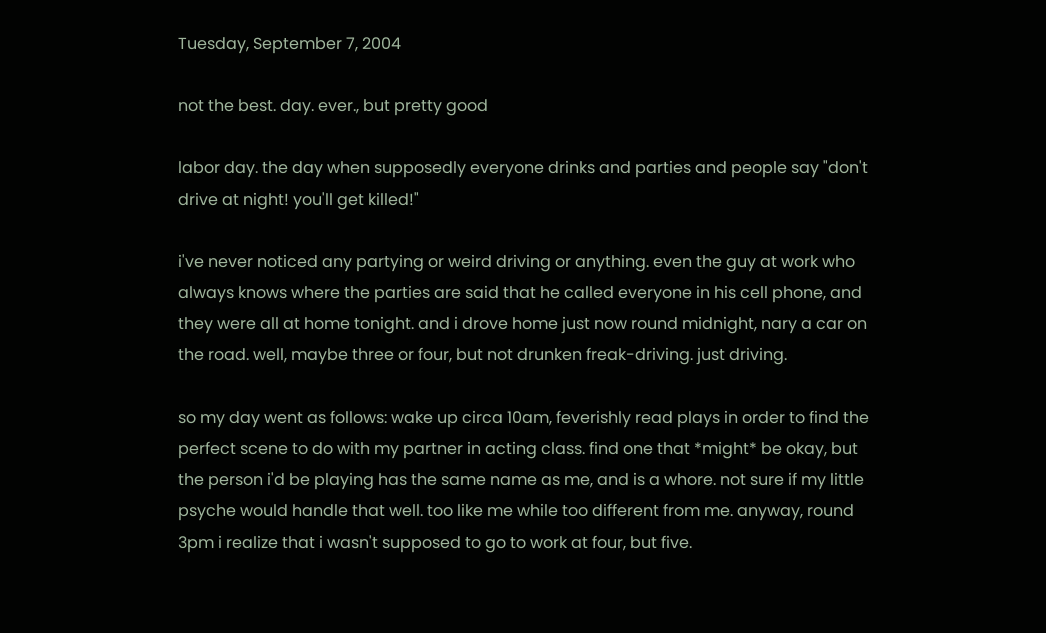Tuesday, September 7, 2004

not the best. day. ever., but pretty good

labor day. the day when supposedly everyone drinks and parties and people say "don't drive at night! you'll get killed!"

i've never noticed any partying or weird driving or anything. even the guy at work who always knows where the parties are said that he called everyone in his cell phone, and they were all at home tonight. and i drove home just now round midnight, nary a car on the road. well, maybe three or four, but not drunken freak-driving. just driving.

so my day went as follows: wake up circa 10am, feverishly read plays in order to find the perfect scene to do with my partner in acting class. find one that *might* be okay, but the person i'd be playing has the same name as me, and is a whore. not sure if my little psyche would handle that well. too like me while too different from me. anyway, round 3pm i realize that i wasn't supposed to go to work at four, but five.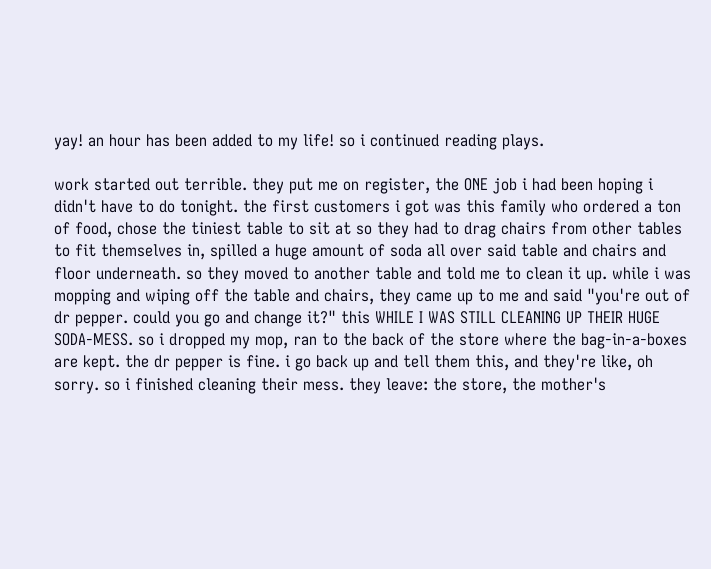yay! an hour has been added to my life! so i continued reading plays.

work started out terrible. they put me on register, the ONE job i had been hoping i didn't have to do tonight. the first customers i got was this family who ordered a ton of food, chose the tiniest table to sit at so they had to drag chairs from other tables to fit themselves in, spilled a huge amount of soda all over said table and chairs and floor underneath. so they moved to another table and told me to clean it up. while i was mopping and wiping off the table and chairs, they came up to me and said "you're out of dr pepper. could you go and change it?" this WHILE I WAS STILL CLEANING UP THEIR HUGE SODA-MESS. so i dropped my mop, ran to the back of the store where the bag-in-a-boxes are kept. the dr pepper is fine. i go back up and tell them this, and they're like, oh sorry. so i finished cleaning their mess. they leave: the store, the mother's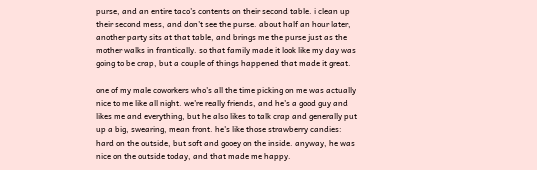purse, and an entire taco's contents on their second table. i clean up their second mess, and don't see the purse. about half an hour later, another party sits at that table, and brings me the purse just as the mother walks in frantically. so that family made it look like my day was going to be crap, but a couple of things happened that made it great.

one of my male coworkers who's all the time picking on me was actually nice to me like all night. we're really friends, and he's a good guy and likes me and everything, but he also likes to talk crap and generally put up a big, swearing, mean front. he's like those strawberry candies: hard on the outside, but soft and gooey on the inside. anyway, he was nice on the outside today, and that made me happy.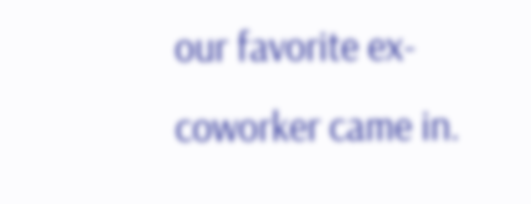our favorite ex-coworker came in.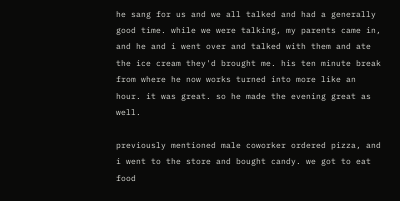he sang for us and we all talked and had a generally good time. while we were talking, my parents came in, and he and i went over and talked with them and ate the ice cream they'd brought me. his ten minute break from where he now works turned into more like an hour. it was great. so he made the evening great as well.

previously mentioned male coworker ordered pizza, and i went to the store and bought candy. we got to eat food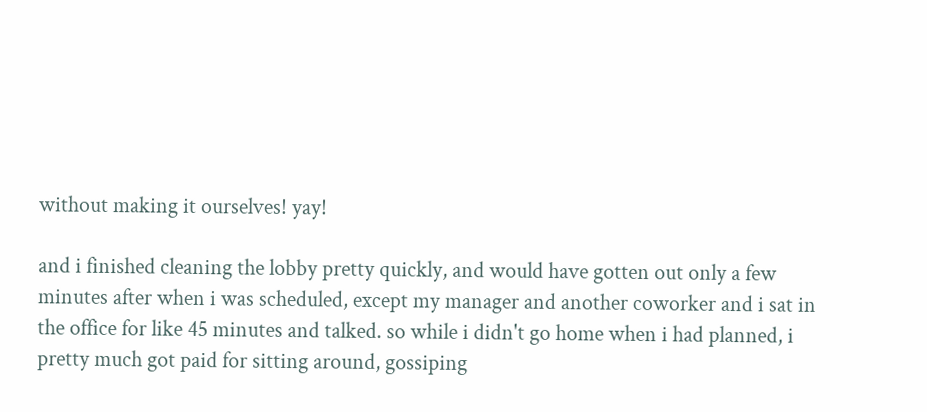without making it ourselves! yay!

and i finished cleaning the lobby pretty quickly, and would have gotten out only a few minutes after when i was scheduled, except my manager and another coworker and i sat in the office for like 45 minutes and talked. so while i didn't go home when i had planned, i pretty much got paid for sitting around, gossiping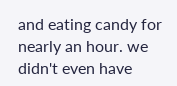and eating candy for nearly an hour. we didn't even have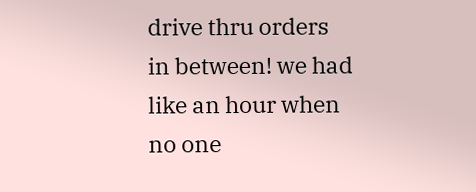drive thru orders in between! we had like an hour when no one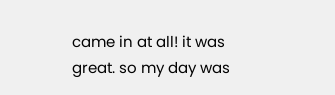came in at all! it was great. so my day was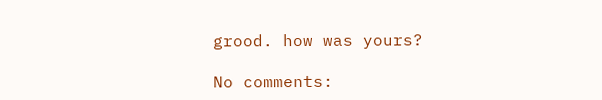grood. how was yours?

No comments: